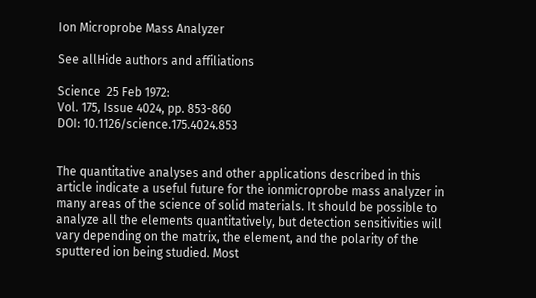Ion Microprobe Mass Analyzer

See allHide authors and affiliations

Science  25 Feb 1972:
Vol. 175, Issue 4024, pp. 853-860
DOI: 10.1126/science.175.4024.853


The quantitative analyses and other applications described in this article indicate a useful future for the ionmicroprobe mass analyzer in many areas of the science of solid materials. It should be possible to analyze all the elements quantitatively, but detection sensitivities will vary depending on the matrix, the element, and the polarity of the sputtered ion being studied. Most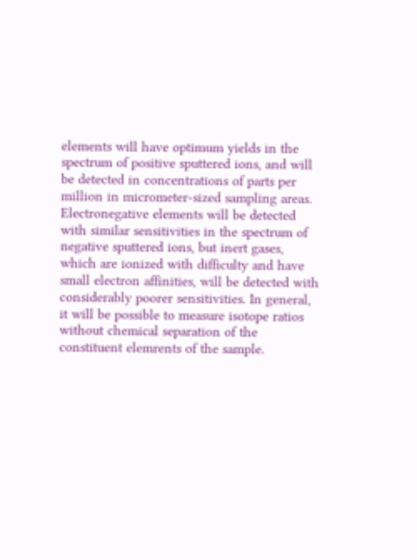elements will have optimum yields in the spectrum of positive sputtered ions, and will be detected in concentrations of parts per million in micrometer-sized sampling areas. Electronegative elements will be detected with similar sensitivities in the spectrum of negative sputtered ions, but inert gases, which are ionized with difficulty and have small electron affinities, will be detected with considerably poorer sensitivities. In general, it will be possible to measure isotope ratios without chemical separation of the constituent elemrents of the sample.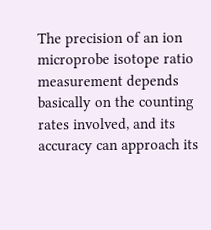The precision of an ion microprobe isotope ratio measurement depends basically on the counting rates involved, and its accuracy can approach its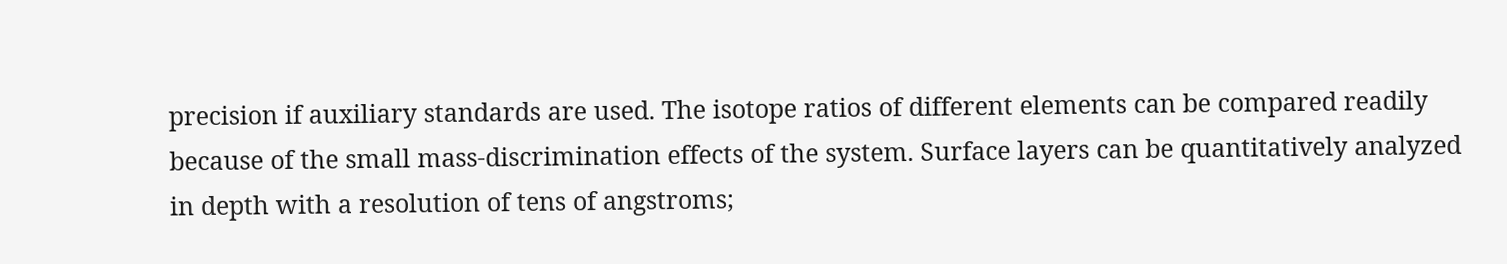precision if auxiliary standards are used. The isotope ratios of different elements can be compared readily because of the small mass-discrimination effects of the system. Surface layers can be quantitatively analyzed in depth with a resolution of tens of angstroms;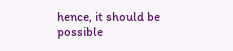hence, it should be possible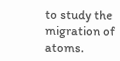to study the migration of atoms.